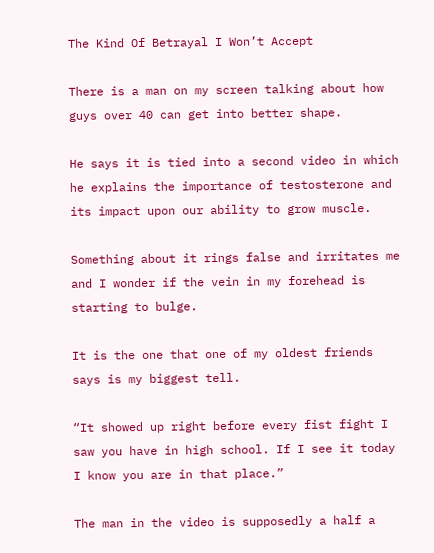The Kind Of Betrayal I Won’t Accept

There is a man on my screen talking about how guys over 40 can get into better shape.

He says it is tied into a second video in which he explains the importance of testosterone and its impact upon our ability to grow muscle.

Something about it rings false and irritates me and I wonder if the vein in my forehead is starting to bulge.

It is the one that one of my oldest friends says is my biggest tell.

“It showed up right before every fist fight I saw you have in high school. If I see it today I know you are in that place.”

The man in the video is supposedly a half a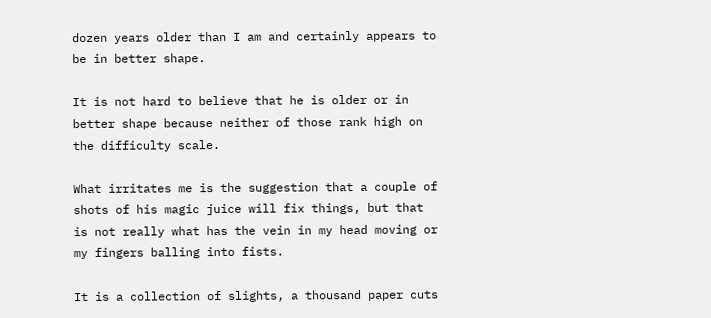dozen years older than I am and certainly appears to be in better shape.

It is not hard to believe that he is older or in better shape because neither of those rank high on the difficulty scale.

What irritates me is the suggestion that a couple of shots of his magic juice will fix things, but that is not really what has the vein in my head moving or my fingers balling into fists.

It is a collection of slights, a thousand paper cuts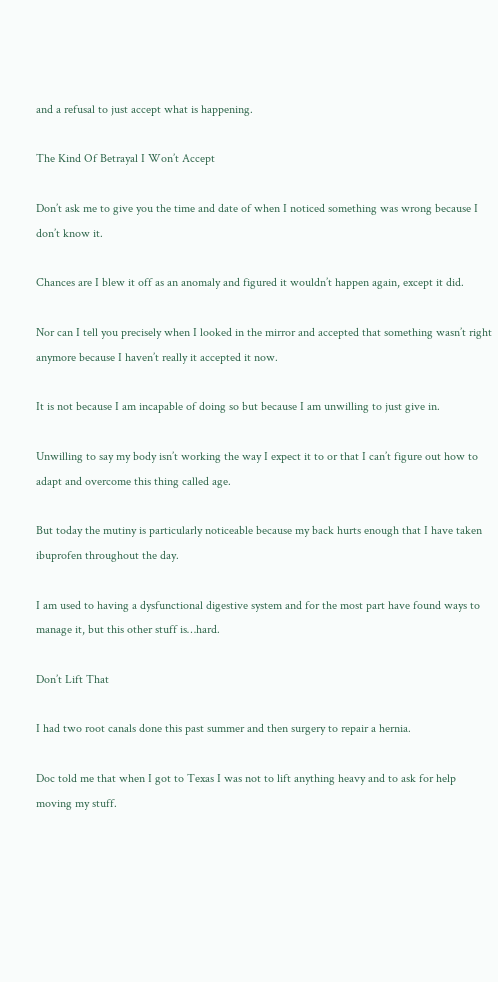and a refusal to just accept what is happening.

The Kind Of Betrayal I Won’t Accept

Don’t ask me to give you the time and date of when I noticed something was wrong because I don’t know it.

Chances are I blew it off as an anomaly and figured it wouldn’t happen again, except it did.

Nor can I tell you precisely when I looked in the mirror and accepted that something wasn’t right anymore because I haven’t really it accepted it now.

It is not because I am incapable of doing so but because I am unwilling to just give in.

Unwilling to say my body isn’t working the way I expect it to or that I can’t figure out how to adapt and overcome this thing called age.

But today the mutiny is particularly noticeable because my back hurts enough that I have taken ibuprofen throughout the day.

I am used to having a dysfunctional digestive system and for the most part have found ways to manage it, but this other stuff is…hard.

Don’t Lift That

I had two root canals done this past summer and then surgery to repair a hernia.

Doc told me that when I got to Texas I was not to lift anything heavy and to ask for help moving my stuff.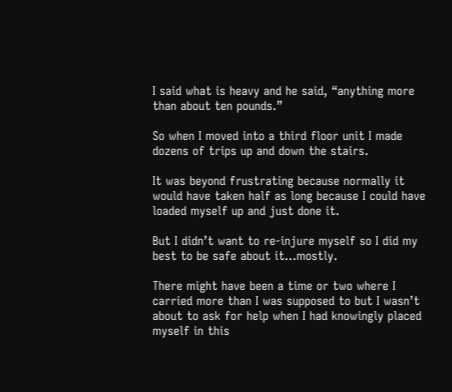I said what is heavy and he said, “anything more than about ten pounds.”

So when I moved into a third floor unit I made dozens of trips up and down the stairs.

It was beyond frustrating because normally it would have taken half as long because I could have loaded myself up and just done it.

But I didn’t want to re-injure myself so I did my best to be safe about it…mostly.

There might have been a time or two where I carried more than I was supposed to but I wasn’t about to ask for help when I had knowingly placed myself in this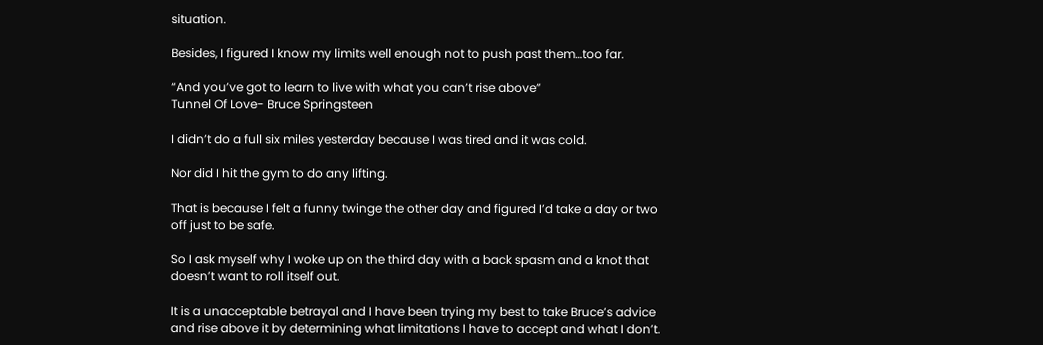situation.

Besides, I figured I know my limits well enough not to push past them…too far.

“And you’ve got to learn to live with what you can’t rise above”
Tunnel Of Love- Bruce Springsteen

I didn’t do a full six miles yesterday because I was tired and it was cold.

Nor did I hit the gym to do any lifting.

That is because I felt a funny twinge the other day and figured I’d take a day or two off just to be safe.

So I ask myself why I woke up on the third day with a back spasm and a knot that doesn’t want to roll itself out.

It is a unacceptable betrayal and I have been trying my best to take Bruce’s advice and rise above it by determining what limitations I have to accept and what I don’t.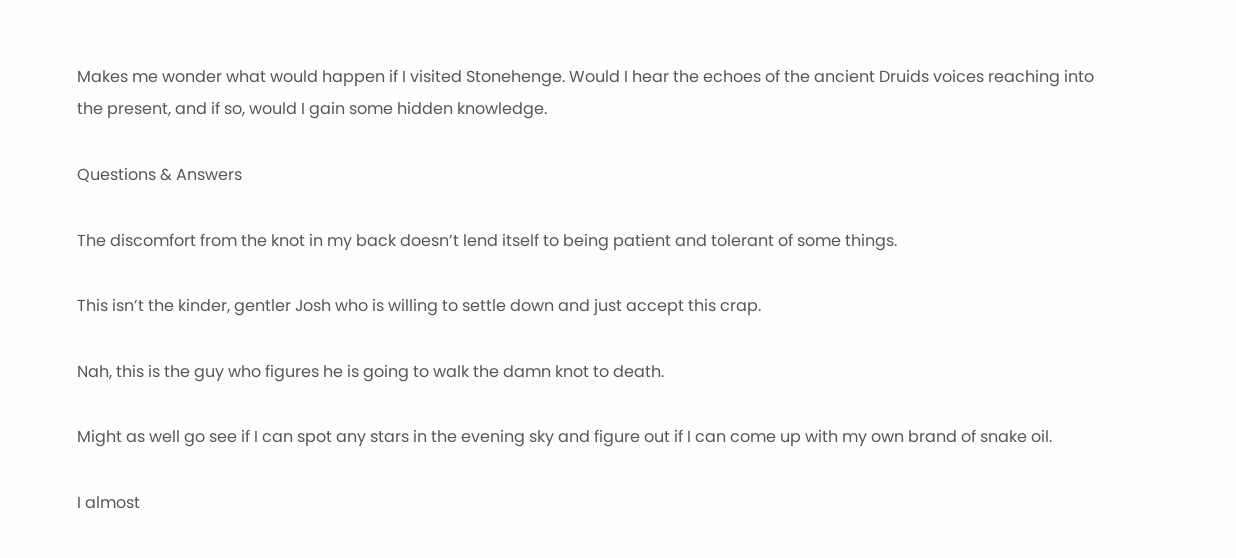Makes me wonder what would happen if I visited Stonehenge. Would I hear the echoes of the ancient Druids voices reaching into the present, and if so, would I gain some hidden knowledge.

Questions & Answers

The discomfort from the knot in my back doesn’t lend itself to being patient and tolerant of some things.

This isn’t the kinder, gentler Josh who is willing to settle down and just accept this crap.

Nah, this is the guy who figures he is going to walk the damn knot to death.

Might as well go see if I can spot any stars in the evening sky and figure out if I can come up with my own brand of snake oil.

I almost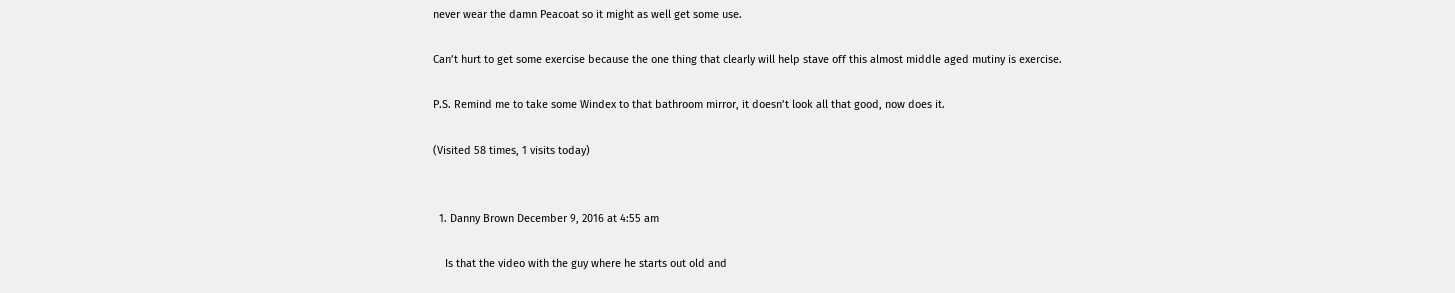never wear the damn Peacoat so it might as well get some use.

Can’t hurt to get some exercise because the one thing that clearly will help stave off this almost middle aged mutiny is exercise.

P.S. Remind me to take some Windex to that bathroom mirror, it doesn’t look all that good, now does it.

(Visited 58 times, 1 visits today)


  1. Danny Brown December 9, 2016 at 4:55 am

    Is that the video with the guy where he starts out old and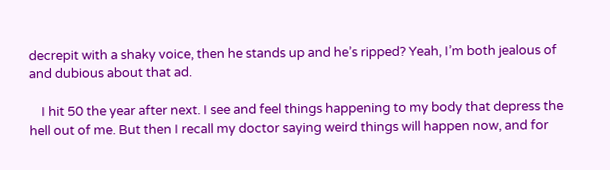decrepit with a shaky voice, then he stands up and he’s ripped? Yeah, I’m both jealous of and dubious about that ad.

    I hit 50 the year after next. I see and feel things happening to my body that depress the hell out of me. But then I recall my doctor saying weird things will happen now, and for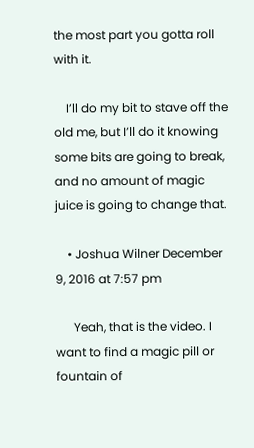the most part you gotta roll with it.

    I’ll do my bit to stave off the old me, but I’ll do it knowing some bits are going to break, and no amount of magic juice is going to change that.

    • Joshua Wilner December 9, 2016 at 7:57 pm

      Yeah, that is the video. I want to find a magic pill or fountain of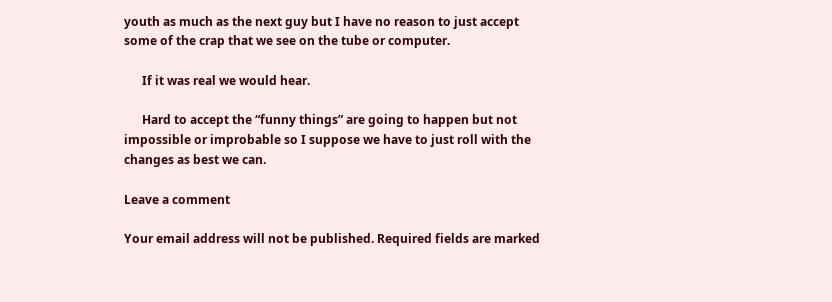youth as much as the next guy but I have no reason to just accept some of the crap that we see on the tube or computer.

      If it was real we would hear.

      Hard to accept the “funny things” are going to happen but not impossible or improbable so I suppose we have to just roll with the changes as best we can.

Leave a comment

Your email address will not be published. Required fields are marked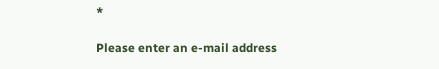*

Please enter an e-mail address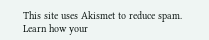This site uses Akismet to reduce spam. Learn how your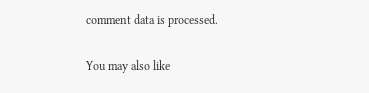comment data is processed.

You may also like